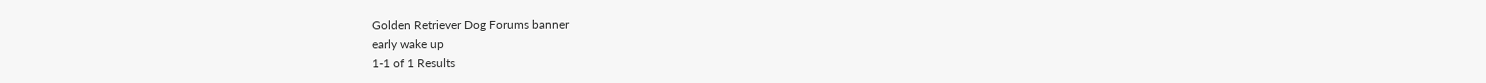Golden Retriever Dog Forums banner
early wake up
1-1 of 1 Results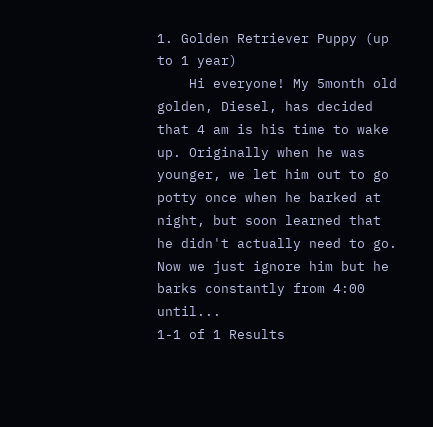1. Golden Retriever Puppy (up to 1 year)
    Hi everyone! My 5month old golden, Diesel, has decided that 4 am is his time to wake up. Originally when he was younger, we let him out to go potty once when he barked at night, but soon learned that he didn't actually need to go. Now we just ignore him but he barks constantly from 4:00 until...
1-1 of 1 Results